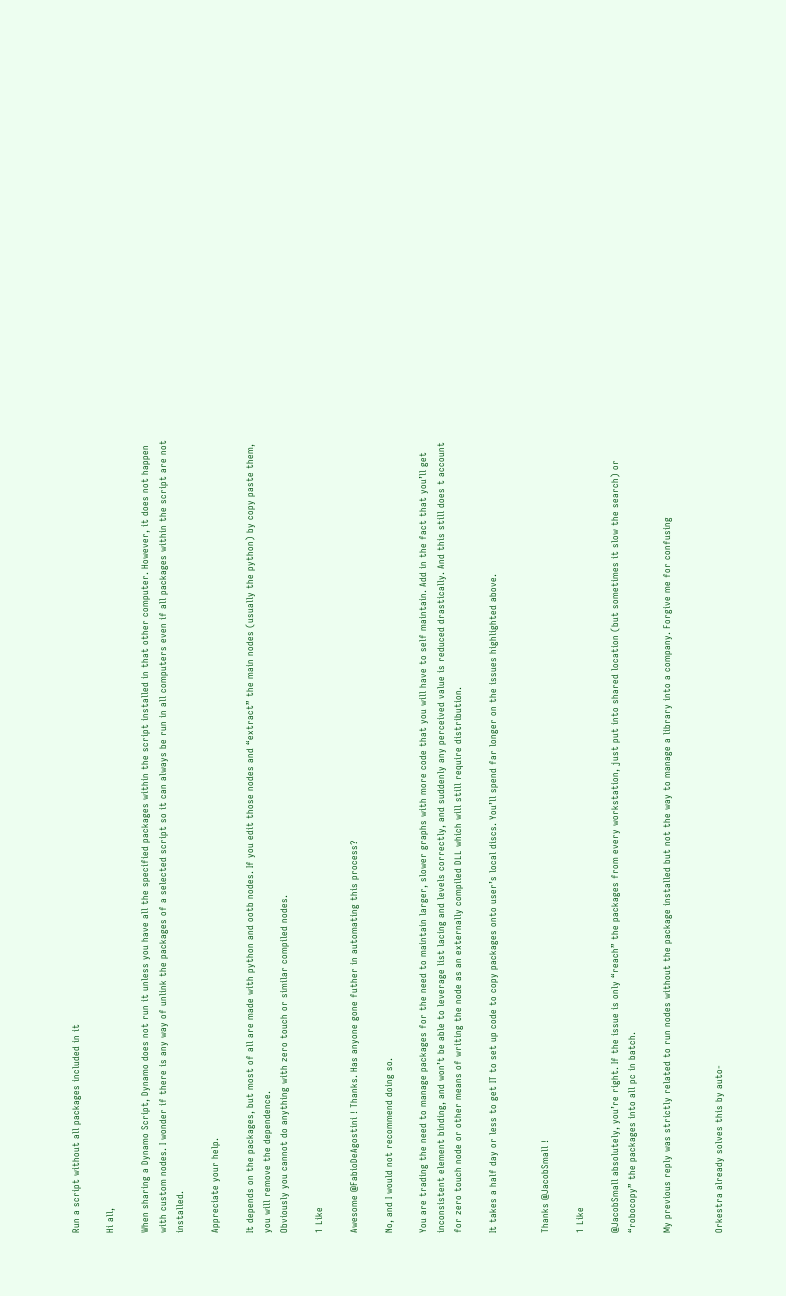Run a script without all packages included in it

Hi all,

When sharing a Dynamo Script, Dynamo does not run it unless you have all the specified packages within the script installed in that other computer. However, it does not happen with custom nodes. I wonder if there is any way of unlink the packages of a selected script so it can always be run in all computers even if all packages within the script are not installed.

Appreciate your help.

It depends on the packages, but most of all are made with python and ootb nodes. If you edit those nodes and “extract” the main nodes (usually the python) by copy paste them, you will remove the dependence.
Obviously you cannot do anything with zero touch or similar compiled nodes.

1 Like

Awesome @FabioDeAgostini ! Thanks. Has anyone gone futher in automating this process?

No, and I would not recommend doing so.

You are trading the need to manage packages for the need to maintain larger, slower graphs with more code that you will have to self maintain. Add in the fact that you’ll get inconsistent element binding, and won’t be able to leverage list lacing and levels correctly, and suddenly any perceived value is reduced drastically. And this still does t account for zero touch node or other means of writing the node as an externally compiled DLL which will still require distribution.

It takes a half day or less to get IT to set up code to copy packages onto user’s local discs. You’ll spend far longer on the issues highlighted above.


Thanks @JacobSmall !

1 Like

@JacobSmall absolutely, you’re right. If the issue is only “reach” the packages from every workstation, just put into shared location (but sometimes it slow the search) or “robocopy” the packages into all pc in batch.

My previous reply was strictly related to run nodes without the package installed but not the way to manage a library into a company. Forgive me for confusing


Orkestra already solves this by auto-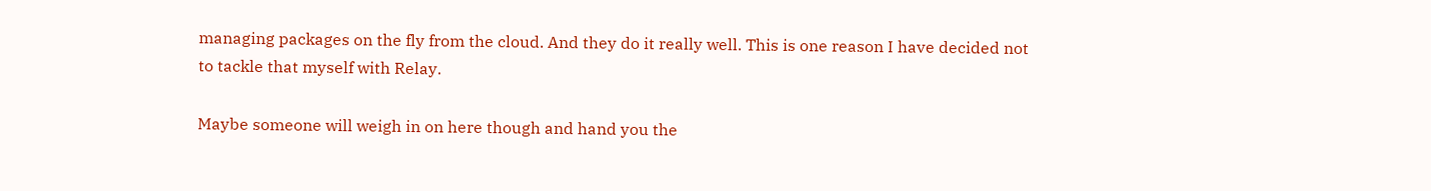managing packages on the fly from the cloud. And they do it really well. This is one reason I have decided not to tackle that myself with Relay.

Maybe someone will weigh in on here though and hand you the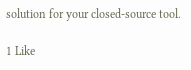solution for your closed-source tool.

1 Like